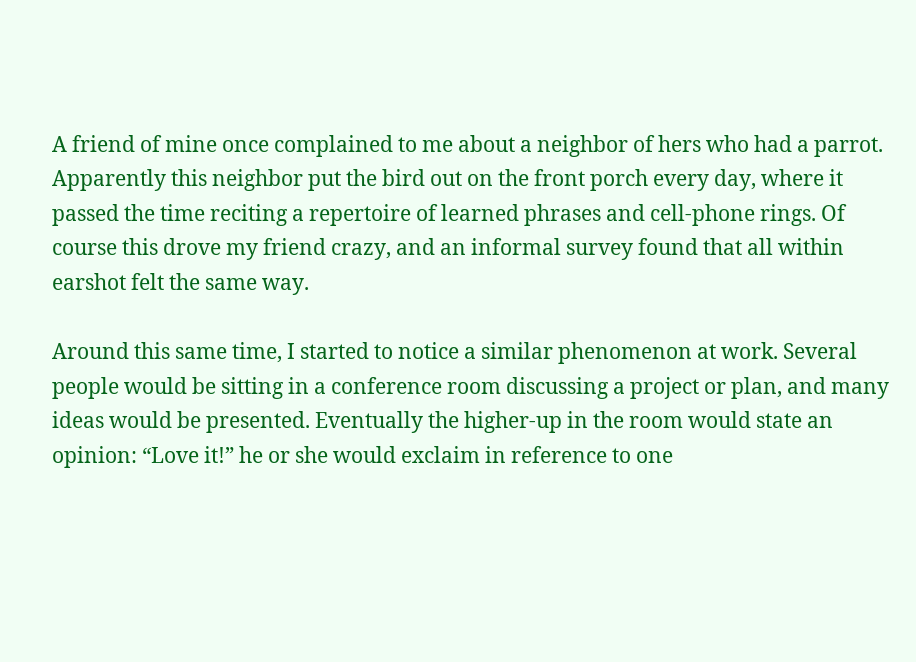A friend of mine once complained to me about a neighbor of hers who had a parrot. Apparently this neighbor put the bird out on the front porch every day, where it passed the time reciting a repertoire of learned phrases and cell-phone rings. Of course this drove my friend crazy, and an informal survey found that all within earshot felt the same way.

Around this same time, I started to notice a similar phenomenon at work. Several people would be sitting in a conference room discussing a project or plan, and many ideas would be presented. Eventually the higher-up in the room would state an opinion: “Love it!” he or she would exclaim in reference to one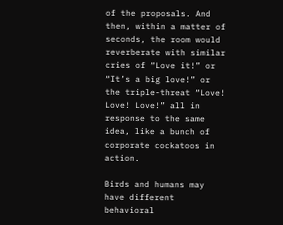of the proposals. And then, within a matter of seconds, the room would reverberate with similar cries of “Love it!” or “It’s a big love!” or the triple-threat “Love! Love! Love!” all in response to the same idea, like a bunch of corporate cockatoos in action.

Birds and humans may have different behavioral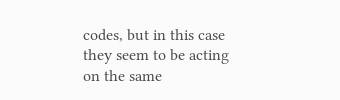codes, but in this case they seem to be acting on the same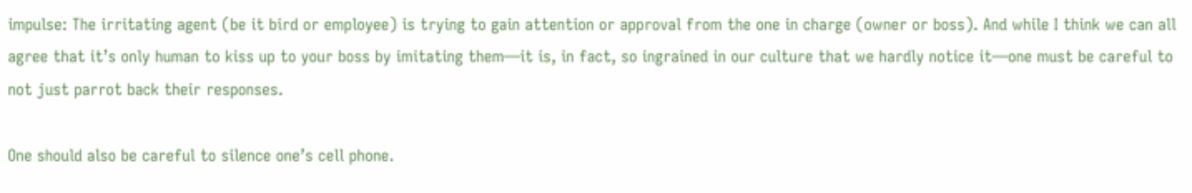impulse: The irritating agent (be it bird or employee) is trying to gain attention or approval from the one in charge (owner or boss). And while I think we can all agree that it’s only human to kiss up to your boss by imitating them—it is, in fact, so ingrained in our culture that we hardly notice it—one must be careful to not just parrot back their responses.

One should also be careful to silence one’s cell phone.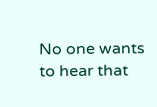No one wants to hear that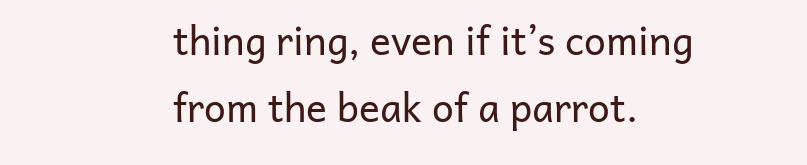thing ring, even if it’s coming from the beak of a parrot.